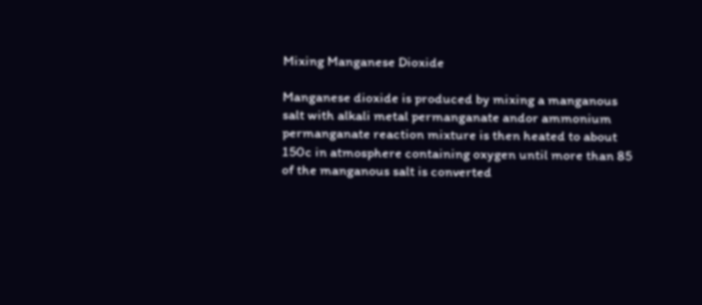Mixing Manganese Dioxide

Manganese dioxide is produced by mixing a manganous salt with alkali metal permanganate andor ammonium permanganate reaction mixture is then heated to about 150c in atmosphere containing oxygen until more than 85 of the manganous salt is converted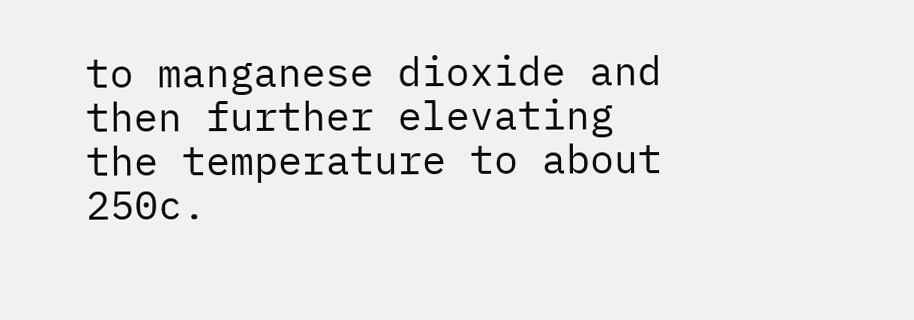to manganese dioxide and then further elevating the temperature to about 250c.